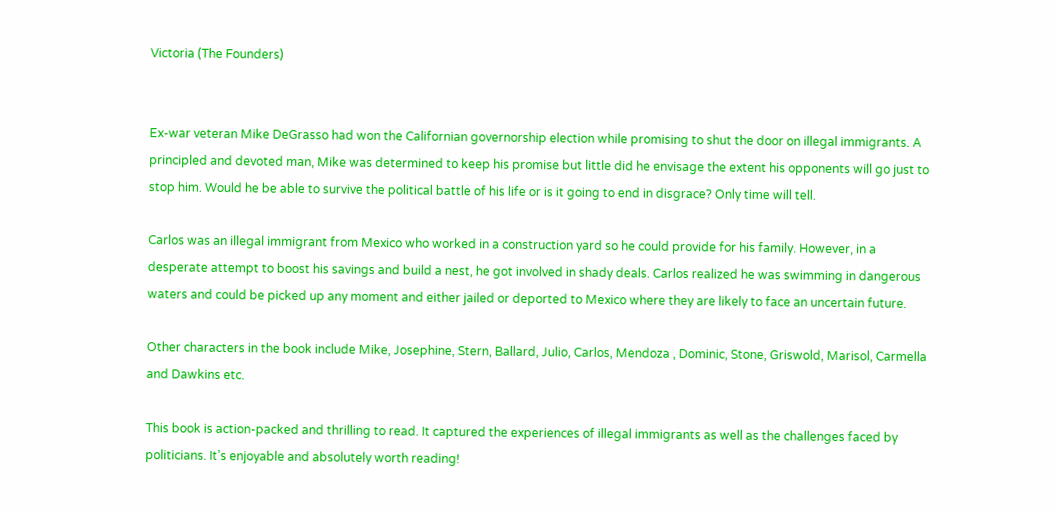Victoria (The Founders)


Ex-war veteran Mike DeGrasso had won the Californian governorship election while promising to shut the door on illegal immigrants. A principled and devoted man, Mike was determined to keep his promise but little did he envisage the extent his opponents will go just to stop him. Would he be able to survive the political battle of his life or is it going to end in disgrace? Only time will tell.

Carlos was an illegal immigrant from Mexico who worked in a construction yard so he could provide for his family. However, in a desperate attempt to boost his savings and build a nest, he got involved in shady deals. Carlos realized he was swimming in dangerous waters and could be picked up any moment and either jailed or deported to Mexico where they are likely to face an uncertain future.

Other characters in the book include Mike, Josephine, Stern, Ballard, Julio, Carlos, Mendoza , Dominic, Stone, Griswold, Marisol, Carmella and Dawkins etc.

This book is action-packed and thrilling to read. It captured the experiences of illegal immigrants as well as the challenges faced by politicians. It’s enjoyable and absolutely worth reading!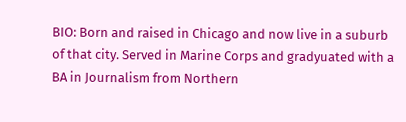BIO: Born and raised in Chicago and now live in a suburb of that city. Served in Marine Corps and gradyuated with a BA in Journalism from Northern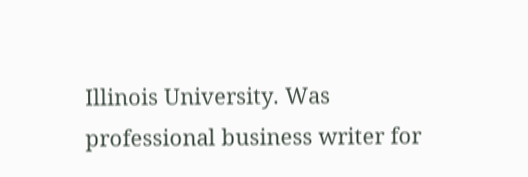Illinois University. Was professional business writer for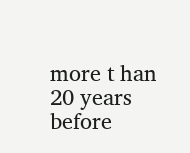more t han 20 years before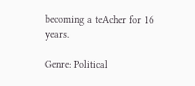becoming a teAcher for 16 years.

Genre: Political